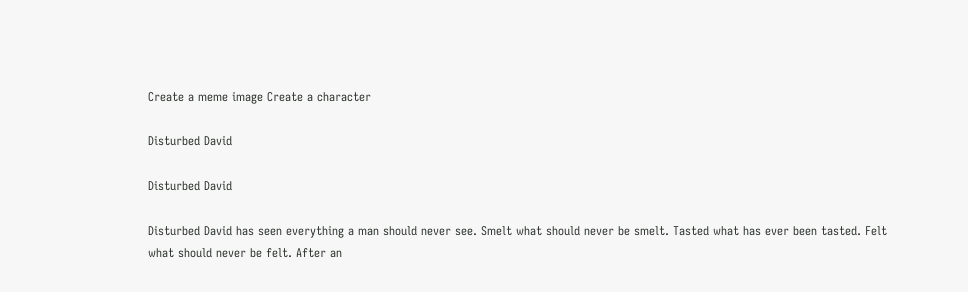Create a meme image Create a character

Disturbed David

Disturbed David

Disturbed David has seen everything a man should never see. Smelt what should never be smelt. Tasted what has ever been tasted. Felt what should never be felt. After an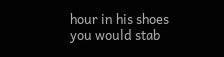hour in his shoes you would stab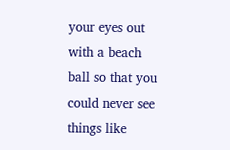your eyes out with a beach ball so that you could never see things like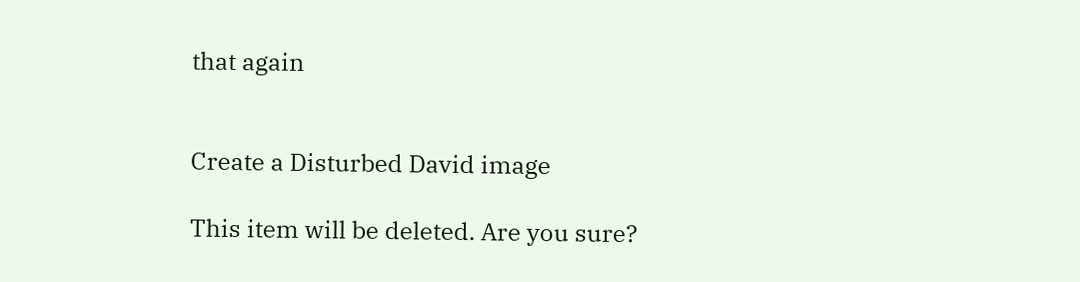that again


Create a Disturbed David image

This item will be deleted. Are you sure?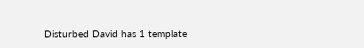Disturbed David has 1 template